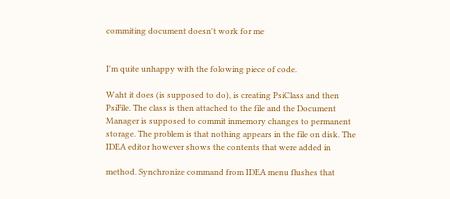commiting document doesn't work for me


I'm quite unhappy with the folowing piece of code.

Waht it does (is supposed to do), is creating PsiClass and then PsiFile. The class is then attached to the file and the Document Manager is supposed to commit inmemory changes to permanent storage. The problem is that nothing appears in the file on disk. The IDEA editor however shows the contents that were added in

method. Synchronize command from IDEA menu flushes that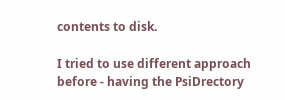contents to disk.

I tried to use different approach before - having the PsiDrectory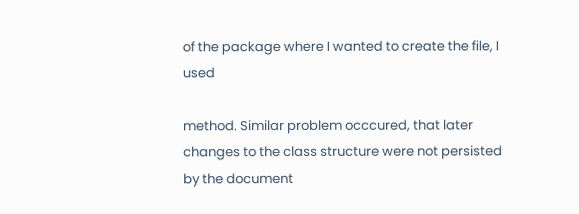of the package where I wanted to create the file, I used

method. Similar problem occcured, that later changes to the class structure were not persisted by the document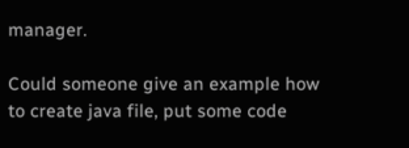manager.

Could someone give an example how to create java file, put some code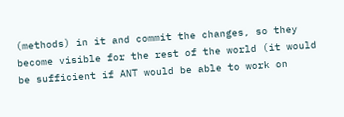(methods) in it and commit the changes, so they become visible for the rest of the world (it would be sufficient if ANT would be able to work on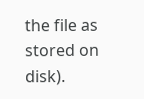the file as stored on disk).